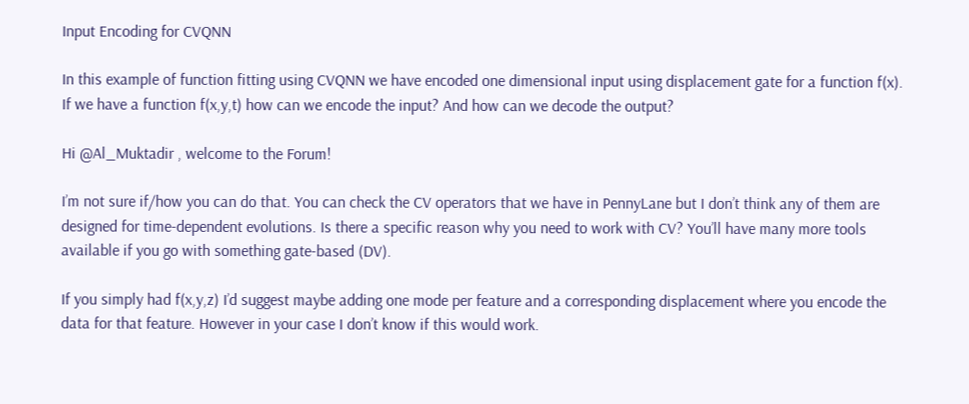Input Encoding for CVQNN

In this example of function fitting using CVQNN we have encoded one dimensional input using displacement gate for a function f(x). If we have a function f(x,y,t) how can we encode the input? And how can we decode the output?

Hi @Al_Muktadir , welcome to the Forum!

I’m not sure if/how you can do that. You can check the CV operators that we have in PennyLane but I don’t think any of them are designed for time-dependent evolutions. Is there a specific reason why you need to work with CV? You’ll have many more tools available if you go with something gate-based (DV).

If you simply had f(x,y,z) I’d suggest maybe adding one mode per feature and a corresponding displacement where you encode the data for that feature. However in your case I don’t know if this would work.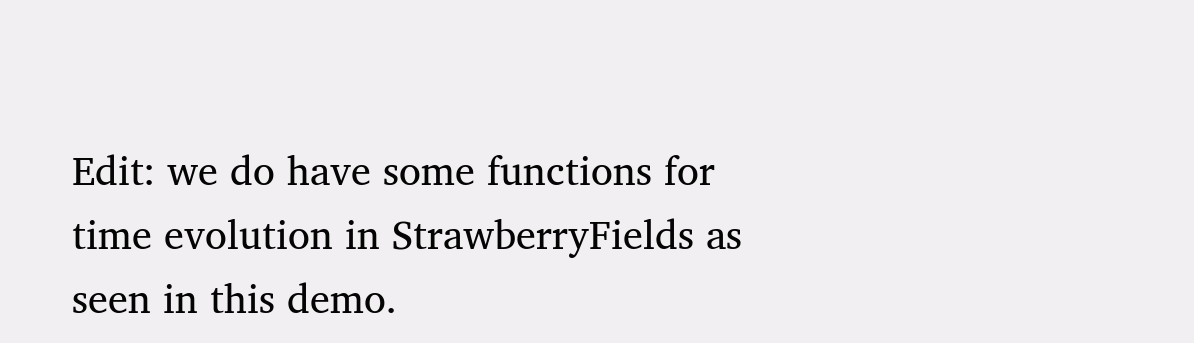Edit: we do have some functions for time evolution in StrawberryFields as seen in this demo.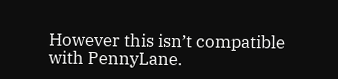However this isn’t compatible with PennyLane.